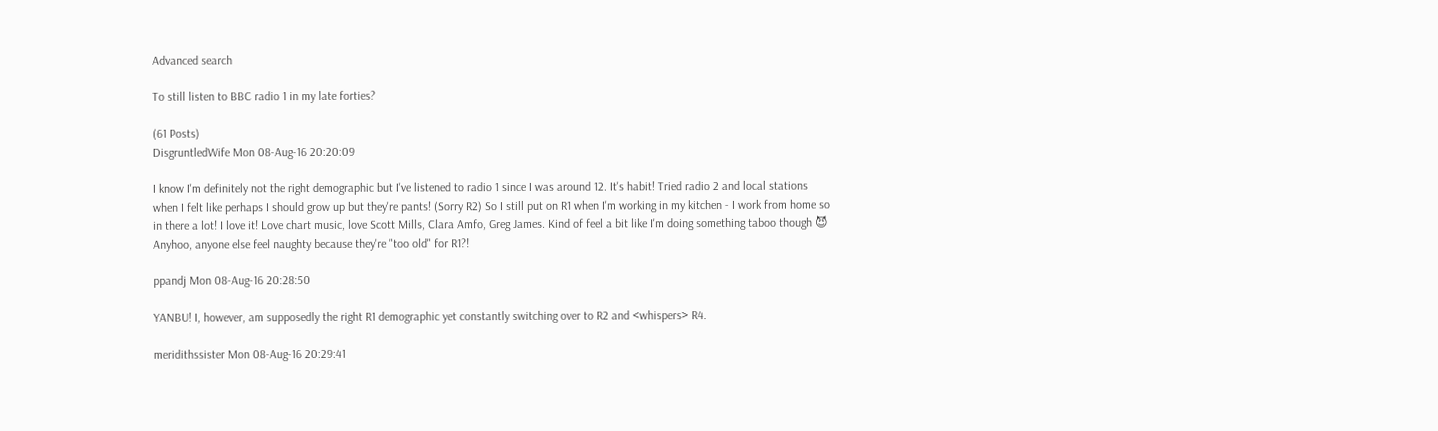Advanced search

To still listen to BBC radio 1 in my late forties?

(61 Posts)
DisgruntledWife Mon 08-Aug-16 20:20:09

I know I'm definitely not the right demographic but I've listened to radio 1 since I was around 12. It's habit! Tried radio 2 and local stations when I felt like perhaps I should grow up but they're pants! (Sorry R2) So I still put on R1 when I'm working in my kitchen - I work from home so in there a lot! I love it! Love chart music, love Scott Mills, Clara Amfo, Greg James. Kind of feel a bit like I'm doing something taboo though 😈 Anyhoo, anyone else feel naughty because they're "too old" for R1?!

ppandj Mon 08-Aug-16 20:28:50

YANBU! I, however, am supposedly the right R1 demographic yet constantly switching over to R2 and <whispers> R4.

meridithssister Mon 08-Aug-16 20:29:41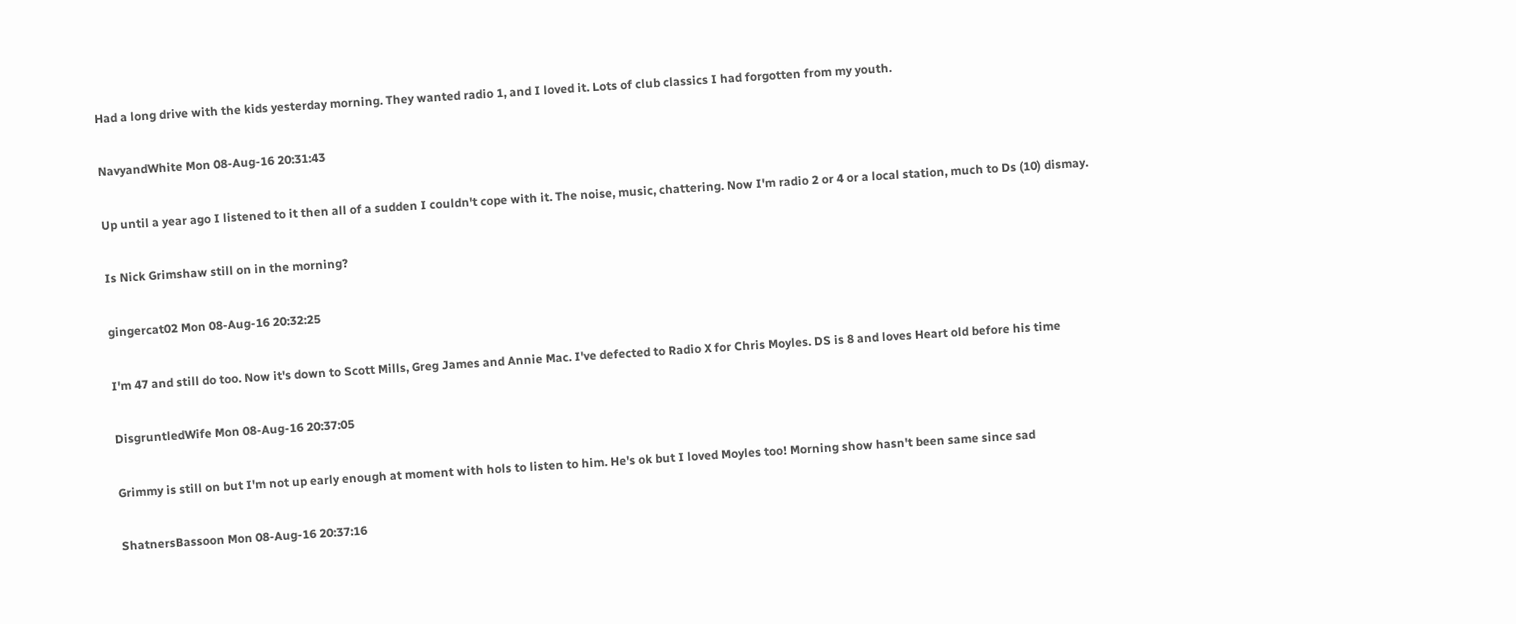Had a long drive with the kids yesterday morning. They wanted radio 1, and I loved it. Lots of club classics I had forgotten from my youth.

NavyandWhite Mon 08-Aug-16 20:31:43

Up until a year ago I listened to it then all of a sudden I couldn't cope with it. The noise, music, chattering. Now I'm radio 2 or 4 or a local station, much to Ds (10) dismay.

Is Nick Grimshaw still on in the morning?

gingercat02 Mon 08-Aug-16 20:32:25

I'm 47 and still do too. Now it's down to Scott Mills, Greg James and Annie Mac. I've defected to Radio X for Chris Moyles. DS is 8 and loves Heart old before his time

DisgruntledWife Mon 08-Aug-16 20:37:05

Grimmy is still on but I'm not up early enough at moment with hols to listen to him. He's ok but I loved Moyles too! Morning show hasn't been same since sad

ShatnersBassoon Mon 08-Aug-16 20:37:16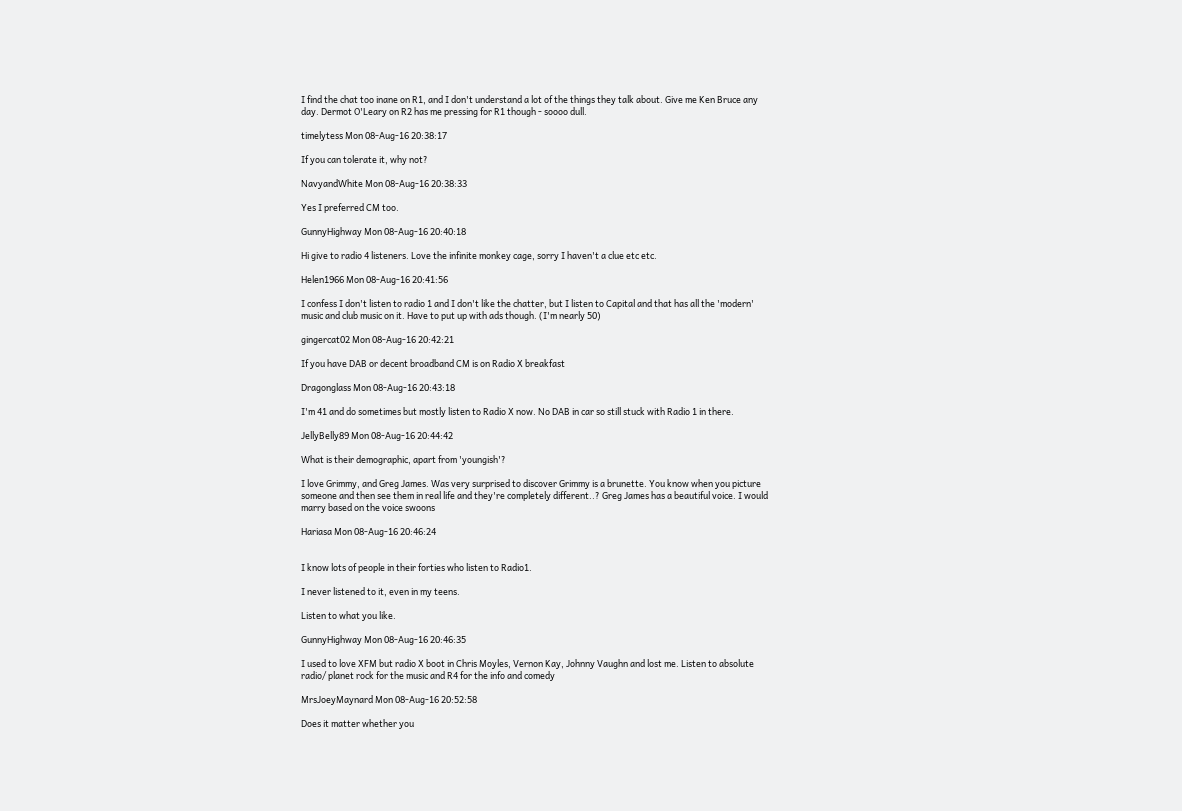I find the chat too inane on R1, and I don't understand a lot of the things they talk about. Give me Ken Bruce any day. Dermot O'Leary on R2 has me pressing for R1 though - soooo dull.

timelytess Mon 08-Aug-16 20:38:17

If you can tolerate it, why not?

NavyandWhite Mon 08-Aug-16 20:38:33

Yes I preferred CM too.

GunnyHighway Mon 08-Aug-16 20:40:18

Hi give to radio 4 listeners. Love the infinite monkey cage, sorry I haven't a clue etc etc.

Helen1966 Mon 08-Aug-16 20:41:56

I confess I don't listen to radio 1 and I don't like the chatter, but I listen to Capital and that has all the 'modern' music and club music on it. Have to put up with ads though. (I'm nearly 50)

gingercat02 Mon 08-Aug-16 20:42:21

If you have DAB or decent broadband CM is on Radio X breakfast

Dragonglass Mon 08-Aug-16 20:43:18

I'm 41 and do sometimes but mostly listen to Radio X now. No DAB in car so still stuck with Radio 1 in there.

JellyBelly89 Mon 08-Aug-16 20:44:42

What is their demographic, apart from 'youngish'?

I love Grimmy, and Greg James. Was very surprised to discover Grimmy is a brunette. You know when you picture someone and then see them in real life and they're completely different..? Greg James has a beautiful voice. I would marry based on the voice swoons

Hariasa Mon 08-Aug-16 20:46:24


I know lots of people in their forties who listen to Radio1.

I never listened to it, even in my teens.

Listen to what you like.

GunnyHighway Mon 08-Aug-16 20:46:35

I used to love XFM but radio X boot in Chris Moyles, Vernon Kay, Johnny Vaughn and lost me. Listen to absolute radio/ planet rock for the music and R4 for the info and comedy

MrsJoeyMaynard Mon 08-Aug-16 20:52:58

Does it matter whether you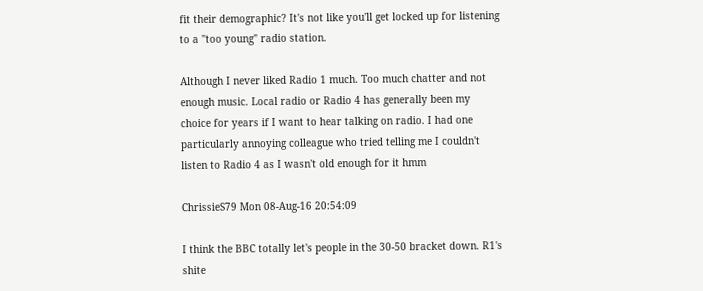fit their demographic? It's not like you'll get locked up for listening to a "too young" radio station.

Although I never liked Radio 1 much. Too much chatter and not enough music. Local radio or Radio 4 has generally been my choice for years if I want to hear talking on radio. I had one particularly annoying colleague who tried telling me I couldn't listen to Radio 4 as I wasn't old enough for it hmm

ChrissieS79 Mon 08-Aug-16 20:54:09

I think the BBC totally let's people in the 30-50 bracket down. R1's shite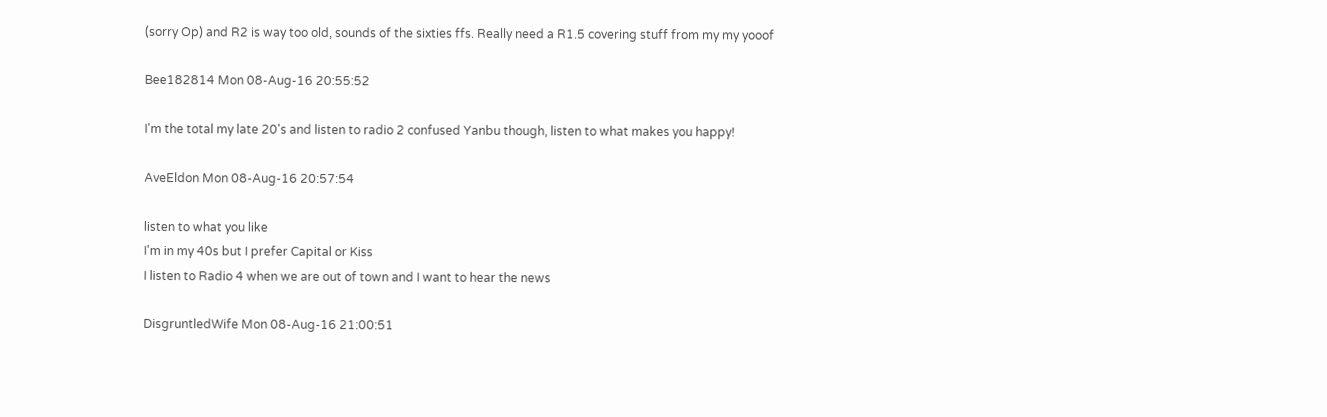(sorry Op) and R2 is way too old, sounds of the sixties ffs. Really need a R1.5 covering stuff from my my yooof

Bee182814 Mon 08-Aug-16 20:55:52

I'm the total my late 20's and listen to radio 2 confused Yanbu though, listen to what makes you happy!

AveEldon Mon 08-Aug-16 20:57:54

listen to what you like
I'm in my 40s but I prefer Capital or Kiss
I listen to Radio 4 when we are out of town and I want to hear the news

DisgruntledWife Mon 08-Aug-16 21:00:51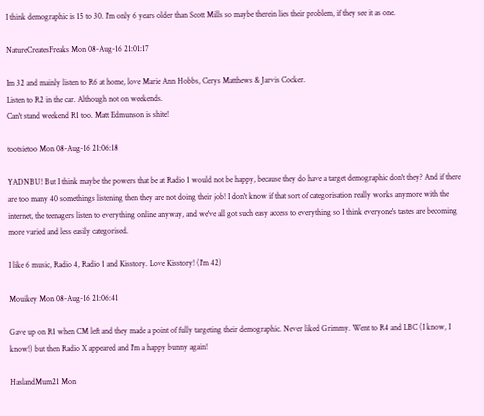I think demographic is 15 to 30. I'm only 6 years older than Scott Mills so maybe therein lies their problem, if they see it as one.

NatureCreatesFreaks Mon 08-Aug-16 21:01:17

Im 32 and mainly listen to R6 at home, love Marie Ann Hobbs, Cerys Matthews & Jarvis Cocker.
Listen to R2 in the car. Although not on weekends.
Can't stand weekend R1 too. Matt Edmunson is shite!

tootsietoo Mon 08-Aug-16 21:06:18

YADNBU! But I think maybe the powers that be at Radio 1 would not be happy, because they do have a target demographic don't they? And if there are too many 40 somethings listening then they are not doing their job! I don't know if that sort of categorisation really works anymore with the internet, the teenagers listen to everything online anyway, and we've all got such easy access to everything so I think everyone's tastes are becoming more varied and less easily categorised.

I like 6 music, Radio 4, Radio 1 and Kisstory. Love Kisstory! (I'm 42)

Mouikey Mon 08-Aug-16 21:06:41

Gave up on R1 when CM left and they made a point of fully targeting their demographic. Never liked Grimmy. Went to R4 and LBC (I know, I know!) but then Radio X appeared and I'm a happy bunny again!

HaslandMum21 Mon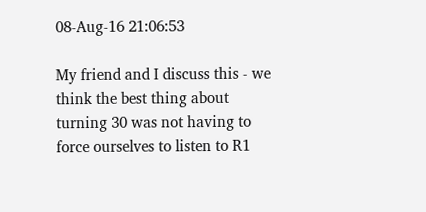08-Aug-16 21:06:53

My friend and I discuss this - we think the best thing about turning 30 was not having to force ourselves to listen to R1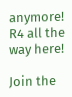anymore! R4 all the way here!

Join the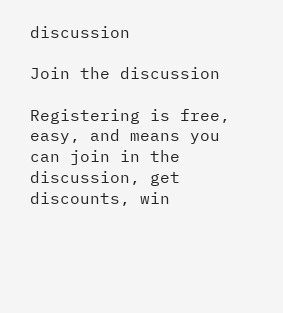discussion

Join the discussion

Registering is free, easy, and means you can join in the discussion, get discounts, win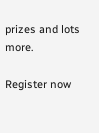prizes and lots more.

Register now